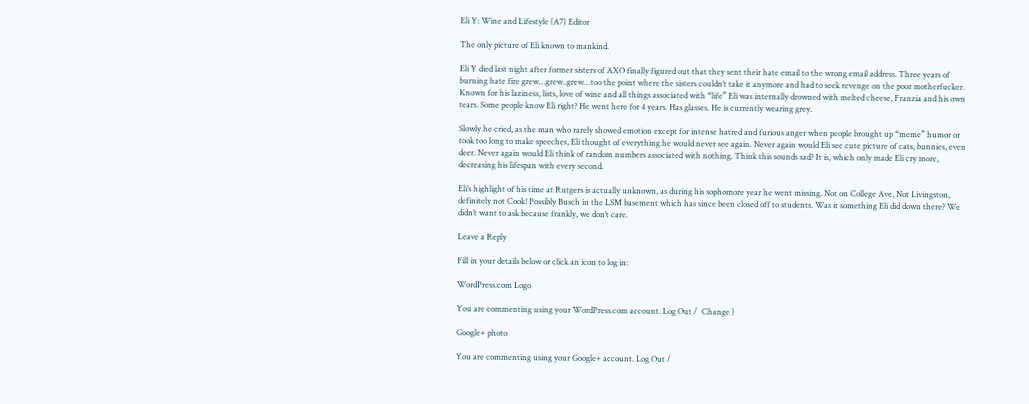Eli Y: Wine and Lifestyle (A7) Editor

The only picture of Eli known to mankind.

Eli Y died last night after former sisters of AXO finally figured out that they sent their hate email to the wrong email address. Three years of burning hate fire grew…grew..grew…too the point where the sisters couldn’t take it anymore and had to seek revenge on the poor motherfucker. Known for his laziness, lists, love of wine and all things associated with “life” Eli was internally drowned with melted cheese, Franzia and his own tears. Some people know Eli right? He went here for 4 years. Has glasses. He is currently wearing grey.

Slowly he cried, as the man who rarely showed emotion except for intense hatred and furious anger when people brought up “meme” humor or took too long to make speeches, Eli thought of everything he would never see again. Never again would Eli see cute picture of cats, bunnies, even deer. Never again would Eli think of random numbers associated with nothing. Think this sounds sad? It is, which only made Eli cry more, decreasing his lifespan with every second.

Eli’s highlight of his time at Rutgers is actually unknown, as during his sophomore year he went missing. Not on College Ave, Not Livingston, definitely not Cook! Possibly Busch in the LSM basement which has since been closed off to students. Was it something Eli did down there? We didn’t want to ask because frankly, we don’t care.

Leave a Reply

Fill in your details below or click an icon to log in:

WordPress.com Logo

You are commenting using your WordPress.com account. Log Out /  Change )

Google+ photo

You are commenting using your Google+ account. Log Out /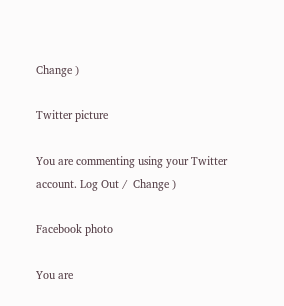Change )

Twitter picture

You are commenting using your Twitter account. Log Out /  Change )

Facebook photo

You are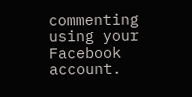commenting using your Facebook account.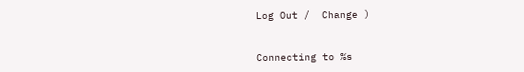Log Out /  Change )


Connecting to %s